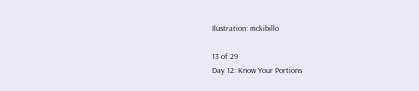Ilustration: mckibillo

13 of 29
Day 12: Know Your Portions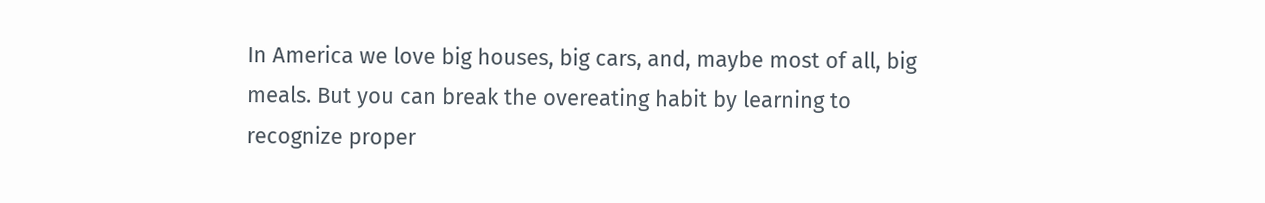In America we love big houses, big cars, and, maybe most of all, big meals. But you can break the overeating habit by learning to recognize proper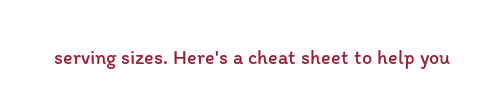serving sizes. Here's a cheat sheet to help you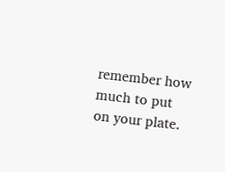remember how much to put on your plate.